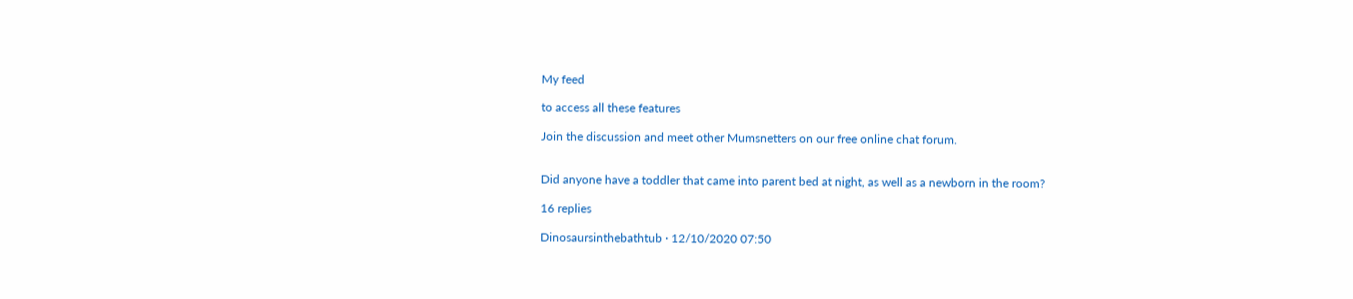My feed

to access all these features

Join the discussion and meet other Mumsnetters on our free online chat forum.


Did anyone have a toddler that came into parent bed at night, as well as a newborn in the room?

16 replies

Dinosaursinthebathtub · 12/10/2020 07:50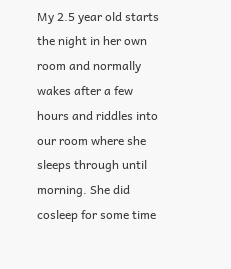My 2.5 year old starts the night in her own room and normally wakes after a few hours and riddles into our room where she sleeps through until morning. She did cosleep for some time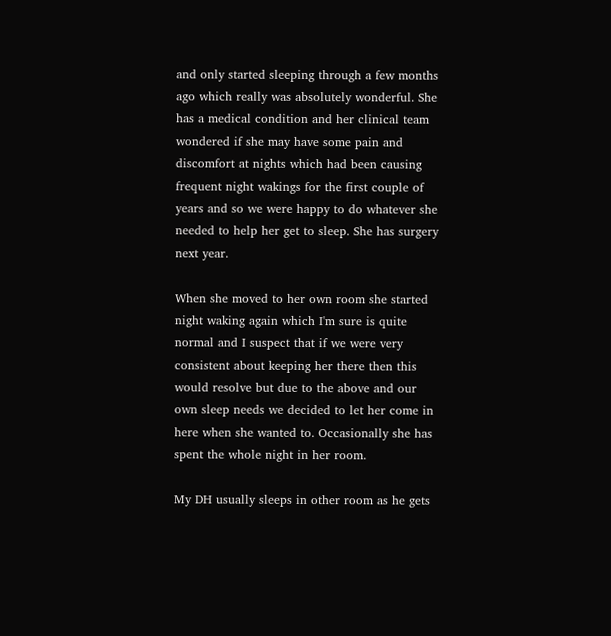and only started sleeping through a few months ago which really was absolutely wonderful. She has a medical condition and her clinical team wondered if she may have some pain and discomfort at nights which had been causing frequent night wakings for the first couple of years and so we were happy to do whatever she needed to help her get to sleep. She has surgery next year.

When she moved to her own room she started night waking again which I'm sure is quite normal and I suspect that if we were very consistent about keeping her there then this would resolve but due to the above and our own sleep needs we decided to let her come in here when she wanted to. Occasionally she has spent the whole night in her room.

My DH usually sleeps in other room as he gets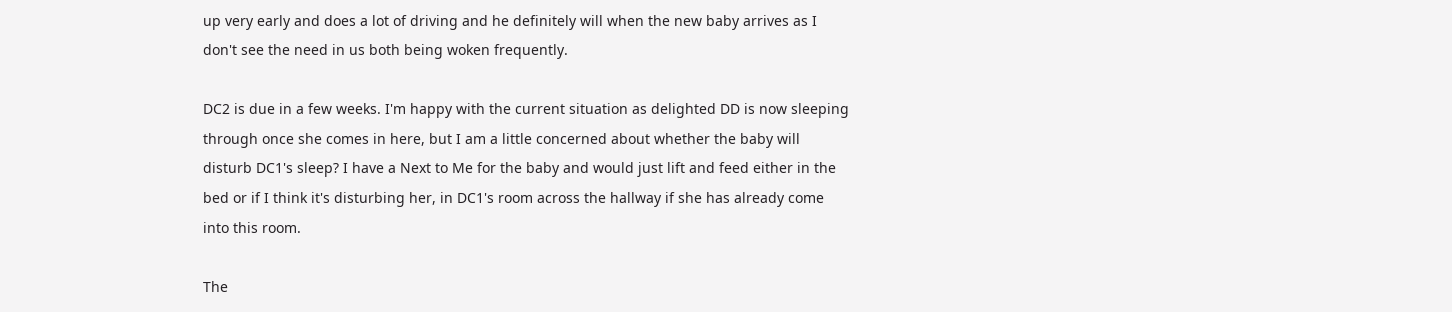up very early and does a lot of driving and he definitely will when the new baby arrives as I don't see the need in us both being woken frequently.

DC2 is due in a few weeks. I'm happy with the current situation as delighted DD is now sleeping through once she comes in here, but I am a little concerned about whether the baby will disturb DC1's sleep? I have a Next to Me for the baby and would just lift and feed either in the bed or if I think it's disturbing her, in DC1's room across the hallway if she has already come into this room.

The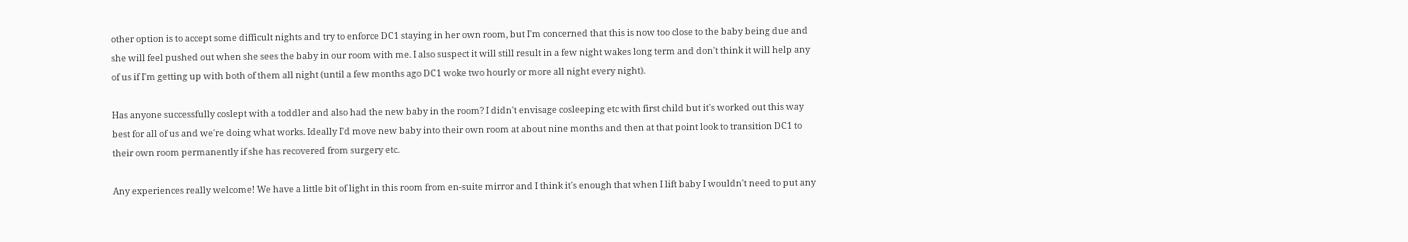other option is to accept some difficult nights and try to enforce DC1 staying in her own room, but I'm concerned that this is now too close to the baby being due and she will feel pushed out when she sees the baby in our room with me. I also suspect it will still result in a few night wakes long term and don't think it will help any of us if I'm getting up with both of them all night (until a few months ago DC1 woke two hourly or more all night every night).

Has anyone successfully coslept with a toddler and also had the new baby in the room? I didn't envisage cosleeping etc with first child but it's worked out this way best for all of us and we're doing what works. Ideally I'd move new baby into their own room at about nine months and then at that point look to transition DC1 to their own room permanently if she has recovered from surgery etc.

Any experiences really welcome! We have a little bit of light in this room from en-suite mirror and I think it's enough that when I lift baby I wouldn't need to put any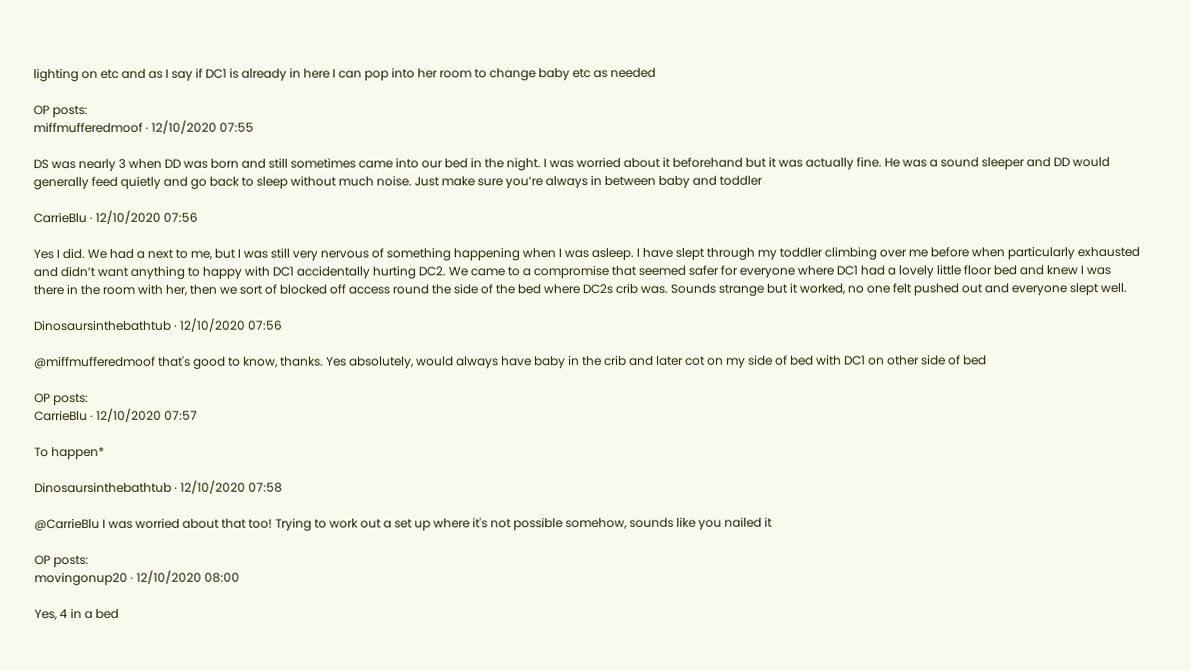lighting on etc and as I say if DC1 is already in here I can pop into her room to change baby etc as needed

OP posts:
miffmufferedmoof · 12/10/2020 07:55

DS was nearly 3 when DD was born and still sometimes came into our bed in the night. I was worried about it beforehand but it was actually fine. He was a sound sleeper and DD would generally feed quietly and go back to sleep without much noise. Just make sure you’re always in between baby and toddler

CarrieBlu · 12/10/2020 07:56

Yes I did. We had a next to me, but I was still very nervous of something happening when I was asleep. I have slept through my toddler climbing over me before when particularly exhausted and didn’t want anything to happy with DC1 accidentally hurting DC2. We came to a compromise that seemed safer for everyone where DC1 had a lovely little floor bed and knew I was there in the room with her, then we sort of blocked off access round the side of the bed where DC2s crib was. Sounds strange but it worked, no one felt pushed out and everyone slept well.

Dinosaursinthebathtub · 12/10/2020 07:56

@miffmufferedmoof that's good to know, thanks. Yes absolutely, would always have baby in the crib and later cot on my side of bed with DC1 on other side of bed

OP posts:
CarrieBlu · 12/10/2020 07:57

To happen*

Dinosaursinthebathtub · 12/10/2020 07:58

@CarrieBlu I was worried about that too! Trying to work out a set up where it's not possible somehow, sounds like you nailed it

OP posts:
movingonup20 · 12/10/2020 08:00

Yes, 4 in a bed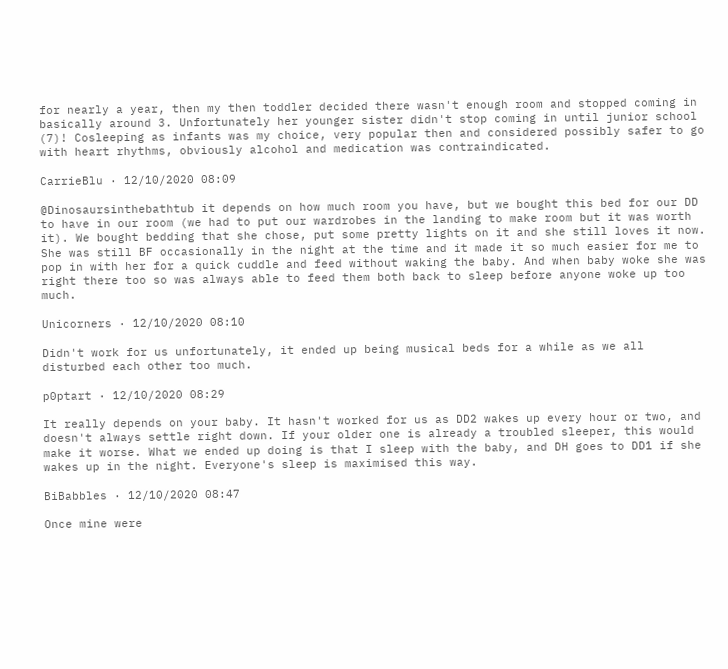for nearly a year, then my then toddler decided there wasn't enough room and stopped coming in basically around 3. Unfortunately her younger sister didn't stop coming in until junior school (7)! Cosleeping as infants was my choice, very popular then and considered possibly safer to go with heart rhythms, obviously alcohol and medication was contraindicated.

CarrieBlu · 12/10/2020 08:09

@Dinosaursinthebathtub it depends on how much room you have, but we bought this bed for our DD to have in our room (we had to put our wardrobes in the landing to make room but it was worth it). We bought bedding that she chose, put some pretty lights on it and she still loves it now. She was still BF occasionally in the night at the time and it made it so much easier for me to pop in with her for a quick cuddle and feed without waking the baby. And when baby woke she was right there too so was always able to feed them both back to sleep before anyone woke up too much.

Unicorners · 12/10/2020 08:10

Didn't work for us unfortunately, it ended up being musical beds for a while as we all disturbed each other too much.

p0ptart · 12/10/2020 08:29

It really depends on your baby. It hasn't worked for us as DD2 wakes up every hour or two, and doesn't always settle right down. If your older one is already a troubled sleeper, this would make it worse. What we ended up doing is that I sleep with the baby, and DH goes to DD1 if she wakes up in the night. Everyone's sleep is maximised this way.

BiBabbles · 12/10/2020 08:47

Once mine were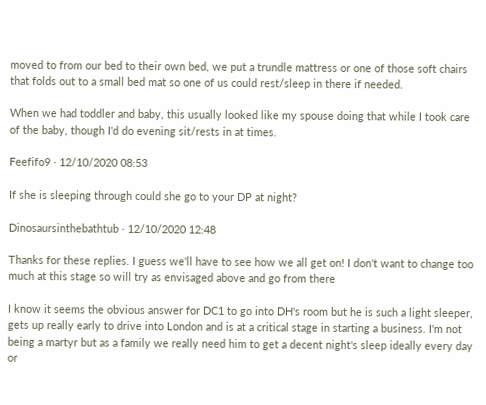moved to from our bed to their own bed, we put a trundle mattress or one of those soft chairs that folds out to a small bed mat so one of us could rest/sleep in there if needed.

When we had toddler and baby, this usually looked like my spouse doing that while I took care of the baby, though I'd do evening sit/rests in at times.

Feefifo9 · 12/10/2020 08:53

If she is sleeping through could she go to your DP at night?

Dinosaursinthebathtub · 12/10/2020 12:48

Thanks for these replies. I guess we'll have to see how we all get on! I don't want to change too much at this stage so will try as envisaged above and go from there

I know it seems the obvious answer for DC1 to go into DH's room but he is such a light sleeper, gets up really early to drive into London and is at a critical stage in starting a business. I'm not being a martyr but as a family we really need him to get a decent night's sleep ideally every day or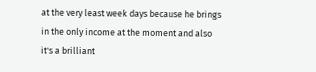at the very least week days because he brings in the only income at the moment and also it's a brilliant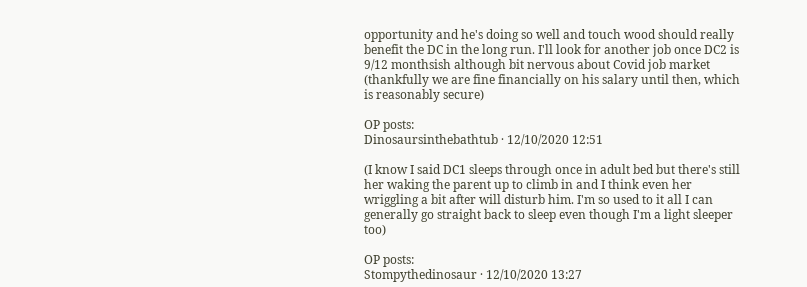opportunity and he's doing so well and touch wood should really benefit the DC in the long run. I'll look for another job once DC2 is 9/12 monthsish although bit nervous about Covid job market (thankfully we are fine financially on his salary until then, which is reasonably secure)

OP posts:
Dinosaursinthebathtub · 12/10/2020 12:51

(I know I said DC1 sleeps through once in adult bed but there's still her waking the parent up to climb in and I think even her wriggling a bit after will disturb him. I'm so used to it all I can generally go straight back to sleep even though I'm a light sleeper too)

OP posts:
Stompythedinosaur · 12/10/2020 13:27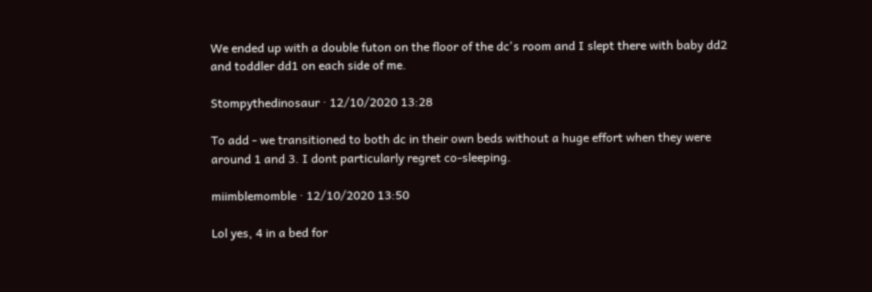We ended up with a double futon on the floor of the dc's room and I slept there with baby dd2 and toddler dd1 on each side of me.

Stompythedinosaur · 12/10/2020 13:28

To add - we transitioned to both dc in their own beds without a huge effort when they were around 1 and 3. I dont particularly regret co-sleeping.

miimblemomble · 12/10/2020 13:50

Lol yes, 4 in a bed for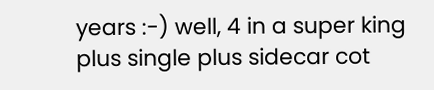years :-) well, 4 in a super king plus single plus sidecar cot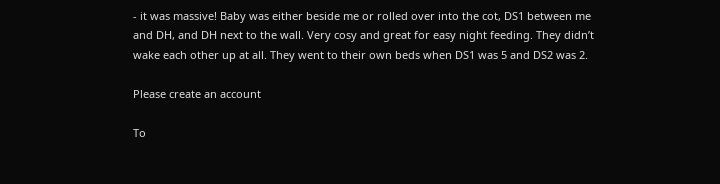- it was massive! Baby was either beside me or rolled over into the cot, DS1 between me and DH, and DH next to the wall. Very cosy and great for easy night feeding. They didn’t wake each other up at all. They went to their own beds when DS1 was 5 and DS2 was 2.

Please create an account

To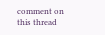comment on this thread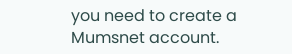you need to create a Mumsnet account.